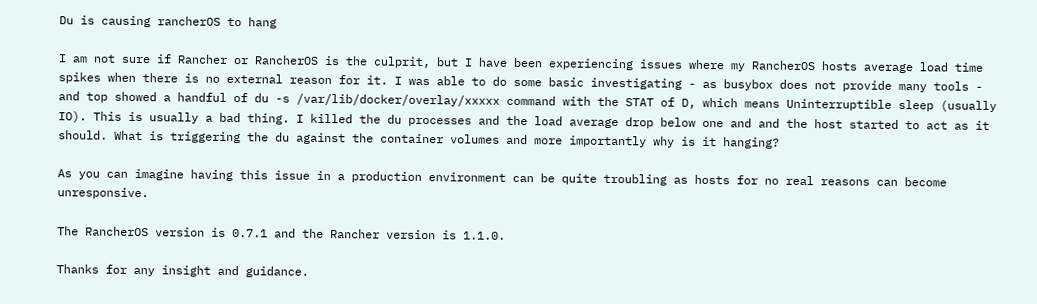Du is causing rancherOS to hang

I am not sure if Rancher or RancherOS is the culprit, but I have been experiencing issues where my RancherOS hosts average load time spikes when there is no external reason for it. I was able to do some basic investigating - as busybox does not provide many tools - and top showed a handful of du -s /var/lib/docker/overlay/xxxxx command with the STAT of D, which means Uninterruptible sleep (usually IO). This is usually a bad thing. I killed the du processes and the load average drop below one and and the host started to act as it should. What is triggering the du against the container volumes and more importantly why is it hanging?

As you can imagine having this issue in a production environment can be quite troubling as hosts for no real reasons can become unresponsive.

The RancherOS version is 0.7.1 and the Rancher version is 1.1.0.

Thanks for any insight and guidance.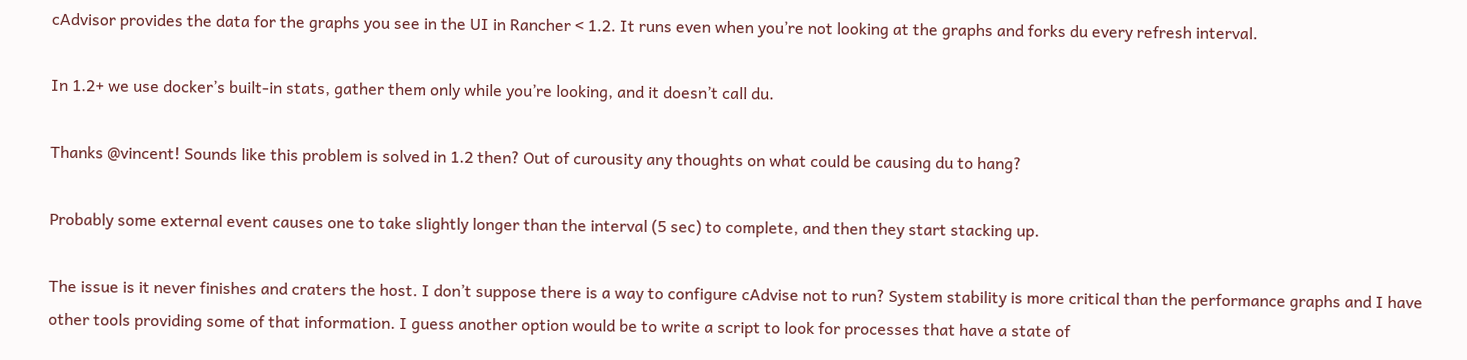cAdvisor provides the data for the graphs you see in the UI in Rancher < 1.2. It runs even when you’re not looking at the graphs and forks du every refresh interval.

In 1.2+ we use docker’s built-in stats, gather them only while you’re looking, and it doesn’t call du.

Thanks @vincent! Sounds like this problem is solved in 1.2 then? Out of curousity any thoughts on what could be causing du to hang?

Probably some external event causes one to take slightly longer than the interval (5 sec) to complete, and then they start stacking up.

The issue is it never finishes and craters the host. I don’t suppose there is a way to configure cAdvise not to run? System stability is more critical than the performance graphs and I have other tools providing some of that information. I guess another option would be to write a script to look for processes that have a state of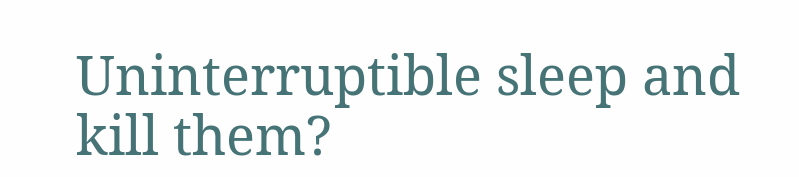Uninterruptible sleep and kill them?